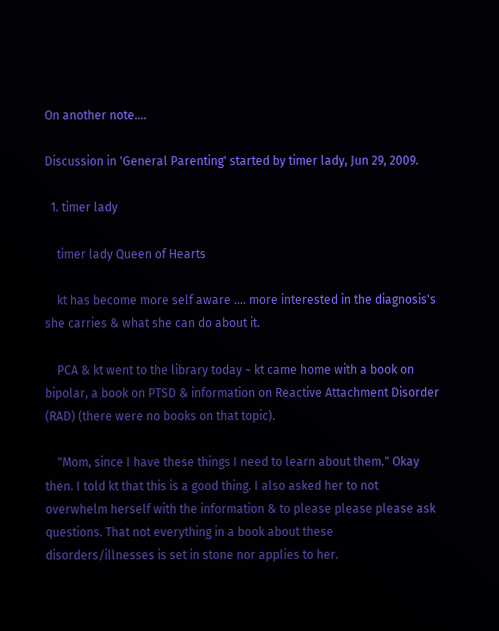On another note....

Discussion in 'General Parenting' started by timer lady, Jun 29, 2009.

  1. timer lady

    timer lady Queen of Hearts

    kt has become more self aware .... more interested in the diagnosis's she carries & what she can do about it.

    PCA & kt went to the library today ~ kt came home with a book on bipolar, a book on PTSD & information on Reactive Attachment Disorder (RAD) (there were no books on that topic).

    "Mom, since I have these things I need to learn about them." Okay then. I told kt that this is a good thing. I also asked her to not overwhelm herself with the information & to please please please ask questions. That not everything in a book about these disorders/illnesses is set in stone nor applies to her.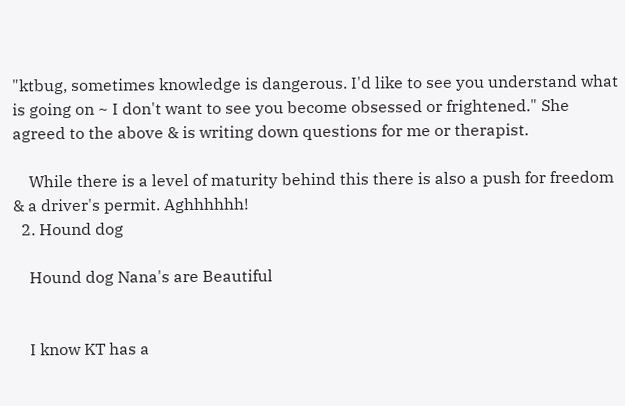"ktbug, sometimes knowledge is dangerous. I'd like to see you understand what is going on ~ I don't want to see you become obsessed or frightened." She agreed to the above & is writing down questions for me or therapist.

    While there is a level of maturity behind this there is also a push for freedom & a driver's permit. Aghhhhhh!
  2. Hound dog

    Hound dog Nana's are Beautiful


    I know KT has a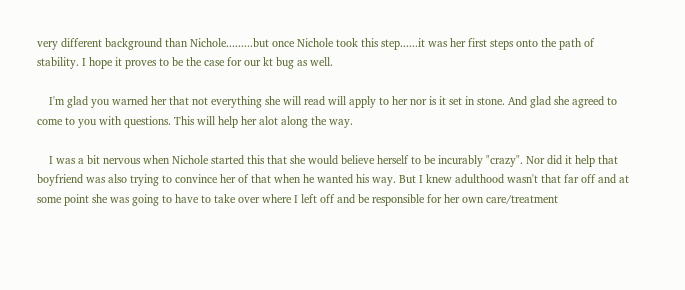very different background than Nichole.........but once Nichole took this step......it was her first steps onto the path of stability. I hope it proves to be the case for our kt bug as well.

    I'm glad you warned her that not everything she will read will apply to her nor is it set in stone. And glad she agreed to come to you with questions. This will help her alot along the way.

    I was a bit nervous when Nichole started this that she would believe herself to be incurably "crazy". Nor did it help that boyfriend was also trying to convince her of that when he wanted his way. But I knew adulthood wasn't that far off and at some point she was going to have to take over where I left off and be responsible for her own care/treatment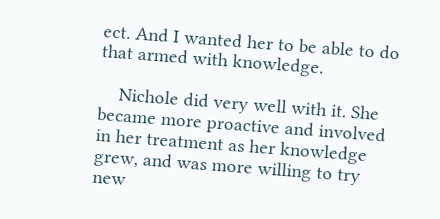ect. And I wanted her to be able to do that armed with knowledge.

    Nichole did very well with it. She became more proactive and involved in her treatment as her knowledge grew, and was more willing to try new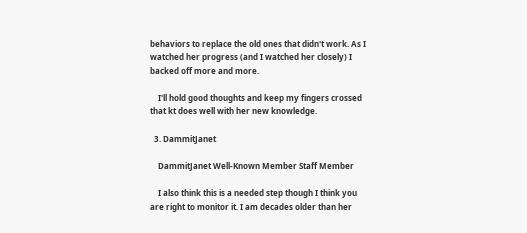behaviors to replace the old ones that didn't work. As I watched her progress (and I watched her closely) I backed off more and more.

    I'll hold good thoughts and keep my fingers crossed that kt does well with her new knowledge.

  3. DammitJanet

    DammitJanet Well-Known Member Staff Member

    I also think this is a needed step though I think you are right to monitor it. I am decades older than her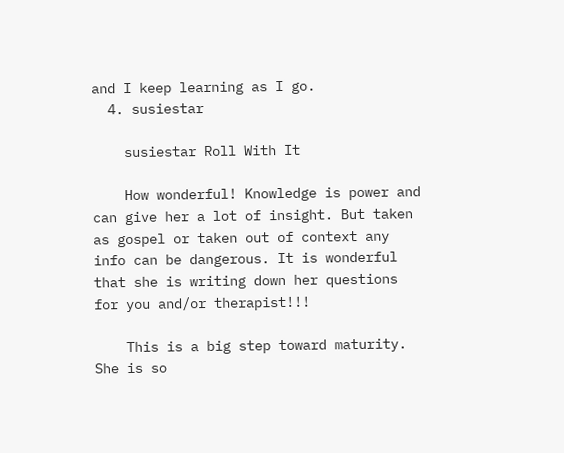and I keep learning as I go.
  4. susiestar

    susiestar Roll With It

    How wonderful! Knowledge is power and can give her a lot of insight. But taken as gospel or taken out of context any info can be dangerous. It is wonderful that she is writing down her questions for you and/or therapist!!!

    This is a big step toward maturity. She is so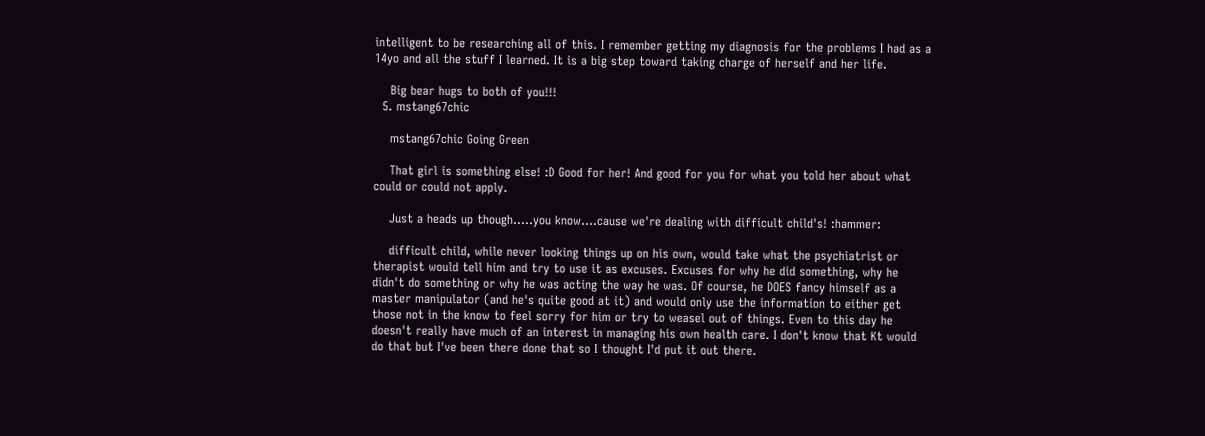intelligent to be researching all of this. I remember getting my diagnosis for the problems I had as a 14yo and all the stuff I learned. It is a big step toward taking charge of herself and her life.

    Big bear hugs to both of you!!!
  5. mstang67chic

    mstang67chic Going Green

    That girl is something else! :D Good for her! And good for you for what you told her about what could or could not apply.

    Just a heads up though.....you know....cause we're dealing with difficult child's! :hammer:

    difficult child, while never looking things up on his own, would take what the psychiatrist or therapist would tell him and try to use it as excuses. Excuses for why he did something, why he didn't do something or why he was acting the way he was. Of course, he DOES fancy himself as a master manipulator (and he's quite good at it) and would only use the information to either get those not in the know to feel sorry for him or try to weasel out of things. Even to this day he doesn't really have much of an interest in managing his own health care. I don't know that Kt would do that but I've been there done that so I thought I'd put it out there.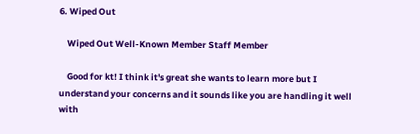6. Wiped Out

    Wiped Out Well-Known Member Staff Member

    Good for kt! I think it's great she wants to learn more but I understand your concerns and it sounds like you are handling it well with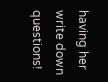having her write down questions!